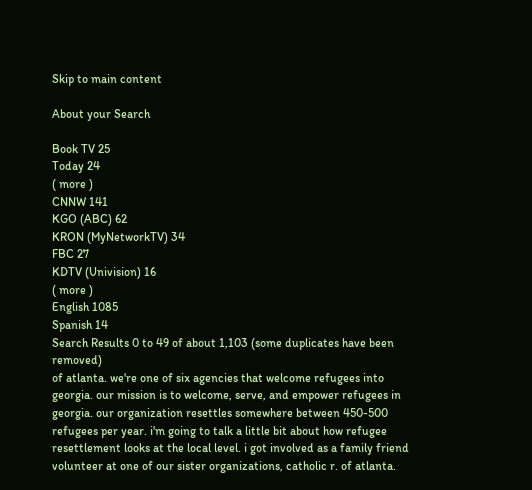Skip to main content

About your Search

Book TV 25
Today 24
( more )
CNNW 141
KGO (ABC) 62
KRON (MyNetworkTV) 34
FBC 27
KDTV (Univision) 16
( more )
English 1085
Spanish 14
Search Results 0 to 49 of about 1,103 (some duplicates have been removed)
of atlanta. we're one of six agencies that welcome refugees into georgia. our mission is to welcome, serve, and empower refugees in georgia. our organization resettles somewhere between 450-500 refugees per year. i'm going to talk a little bit about how refugee resettlement looks at the local level. i got involved as a family friend volunteer at one of our sister organizations, catholic r. of atlanta.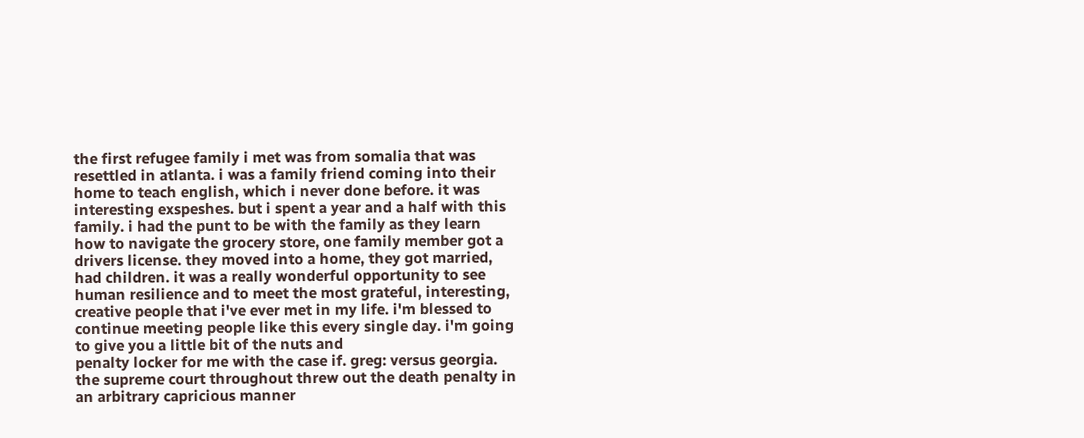the first refugee family i met was from somalia that was resettled in atlanta. i was a family friend coming into their home to teach english, which i never done before. it was interesting exspeshes. but i spent a year and a half with this family. i had the punt to be with the family as they learn how to navigate the grocery store, one family member got a drivers license. they moved into a home, they got married, had children. it was a really wonderful opportunity to see human resilience and to meet the most grateful, interesting, creative people that i've ever met in my life. i'm blessed to continue meeting people like this every single day. i'm going to give you a little bit of the nuts and
penalty locker for me with the case if. greg: versus georgia. the supreme court throughout threw out the death penalty in an arbitrary capricious manner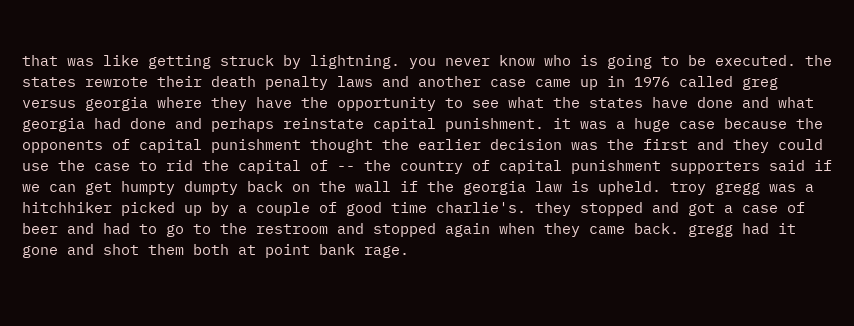that was like getting struck by lightning. you never know who is going to be executed. the states rewrote their death penalty laws and another case came up in 1976 called greg versus georgia where they have the opportunity to see what the states have done and what georgia had done and perhaps reinstate capital punishment. it was a huge case because the opponents of capital punishment thought the earlier decision was the first and they could use the case to rid the capital of -- the country of capital punishment supporters said if we can get humpty dumpty back on the wall if the georgia law is upheld. troy gregg was a hitchhiker picked up by a couple of good time charlie's. they stopped and got a case of beer and had to go to the restroom and stopped again when they came back. gregg had it gone and shot them both at point bank rage.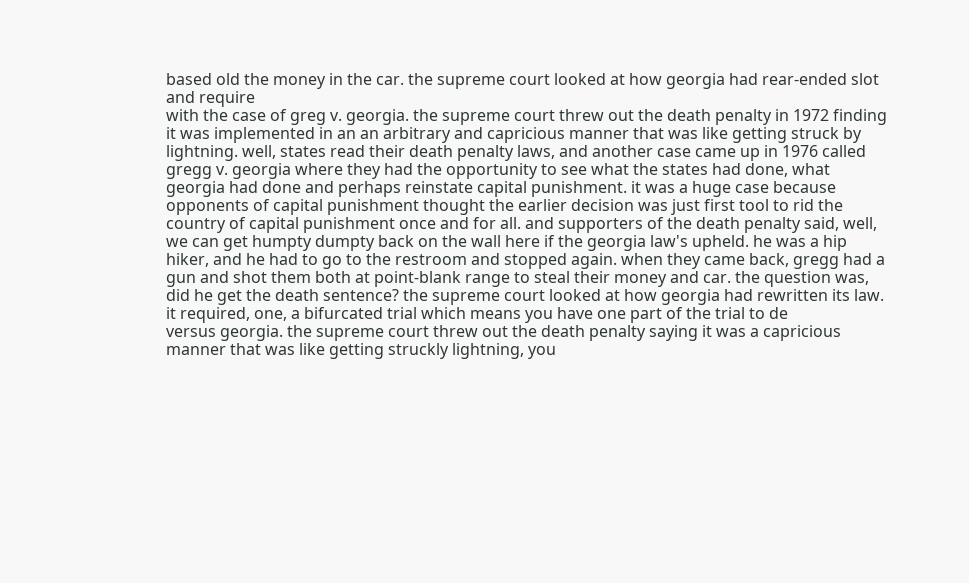based old the money in the car. the supreme court looked at how georgia had rear-ended slot and require
with the case of greg v. georgia. the supreme court threw out the death penalty in 1972 finding it was implemented in an an arbitrary and capricious manner that was like getting struck by lightning. well, states read their death penalty laws, and another case came up in 1976 called gregg v. georgia where they had the opportunity to see what the states had done, what georgia had done and perhaps reinstate capital punishment. it was a huge case because opponents of capital punishment thought the earlier decision was just first tool to rid the country of capital punishment once and for all. and supporters of the death penalty said, well, we can get humpty dumpty back on the wall here if the georgia law's upheld. he was a hip hiker, and he had to go to the restroom and stopped again. when they came back, gregg had a gun and shot them both at point-blank range to steal their money and car. the question was, did he get the death sentence? the supreme court looked at how georgia had rewritten its law. it required, one, a bifurcated trial which means you have one part of the trial to de
versus georgia. the supreme court threw out the death penalty saying it was a capricious manner that was like getting struckly lightning, you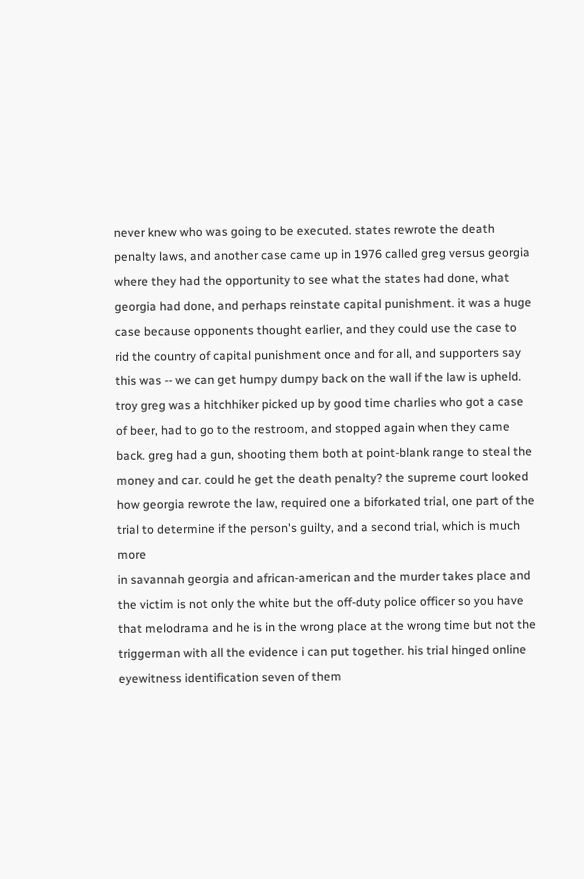never knew who was going to be executed. states rewrote the death penalty laws, and another case came up in 1976 called greg versus georgia where they had the opportunity to see what the states had done, what georgia had done, and perhaps reinstate capital punishment. it was a huge case because opponents thought earlier, and they could use the case to rid the country of capital punishment once and for all, and supporters say this was -- we can get humpy dumpy back on the wall if the law is upheld. troy greg was a hitchhiker picked up by good time charlies who got a case of beer, had to go to the restroom, and stopped again when they came back. greg had a gun, shooting them both at point-blank range to steal the money and car. could he get the death penalty? the supreme court looked how georgia rewrote the law, required one a biforkated trial, one part of the trial to determine if the person's guilty, and a second trial, which is much more
in savannah georgia and african-american and the murder takes place and the victim is not only the white but the off-duty police officer so you have that melodrama and he is in the wrong place at the wrong time but not the triggerman with all the evidence i can put together. his trial hinged online eyewitness identification seven of them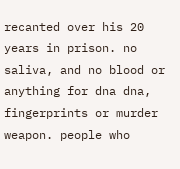recanted over his 20 years in prison. no saliva, and no blood or anything for dna dna, fingerprints or murder weapon. people who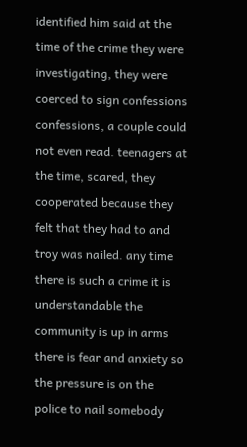identified him said at the time of the crime they were investigating, they were coerced to sign confessions confessions, a couple could not even read. teenagers at the time, scared, they cooperated because they felt that they had to and troy was nailed. any time there is such a crime it is understandable the community is up in arms there is fear and anxiety so the pressure is on the police to nail somebody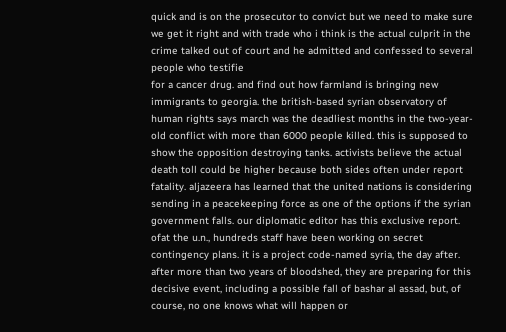quick and is on the prosecutor to convict but we need to make sure we get it right and with trade who i think is the actual culprit in the crime talked out of court and he admitted and confessed to several people who testifie
for a cancer drug. and find out how farmland is bringing new immigrants to georgia. the british-based syrian observatory of human rights says march was the deadliest months in the two-year-old conflict with more than 6000 people killed. this is supposed to show the opposition destroying tanks. activists believe the actual death toll could be higher because both sides often under report fatality. aljazeera has learned that the united nations is considering sending in a peacekeeping force as one of the options if the syrian government falls. our diplomatic editor has this exclusive report. ofat the u.n., hundreds staff have been working on secret contingency plans. it is a project code-named syria, the day after. after more than two years of bloodshed, they are preparing for this decisive event, including a possible fall of bashar al assad, but, of course, no one knows what will happen or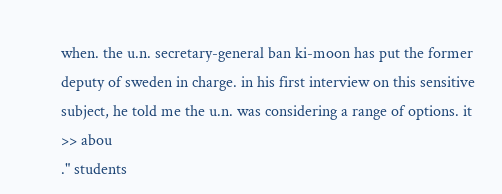when. the u.n. secretary-general ban ki-moon has put the former deputy of sweden in charge. in his first interview on this sensitive subject, he told me the u.n. was considering a range of options. it >> abou
." students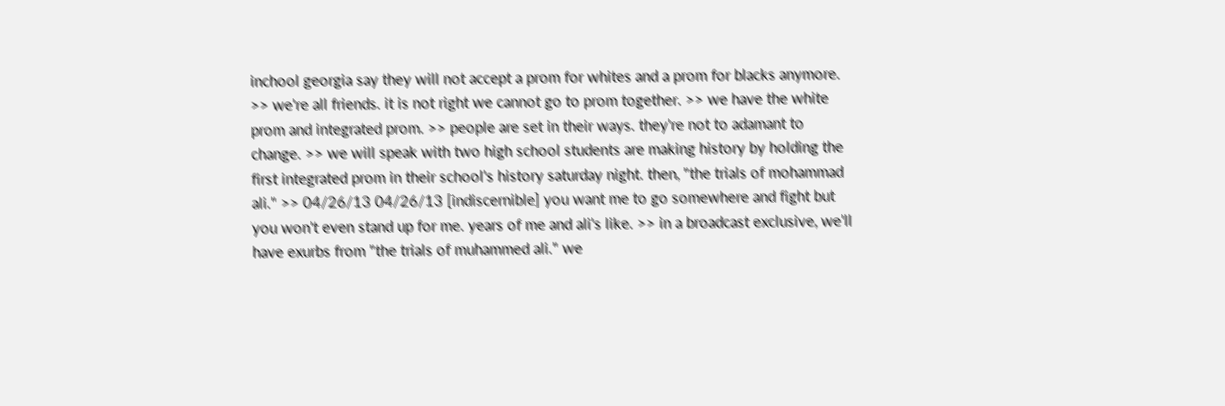inchool georgia say they will not accept a prom for whites and a prom for blacks anymore. >> we're all friends. it is not right we cannot go to prom together. >> we have the white prom and integrated prom. >> people are set in their ways. they're not to adamant to change. >> we will speak with two high school students are making history by holding the first integrated prom in their school's history saturday night. then, "the trials of mohammad ali." >> 04/26/13 04/26/13 [indiscernible] you want me to go somewhere and fight but you won't even stand up for me. years of me and ali's like. >> in a broadcast exclusive, we'll have exurbs from "the trials of muhammed ali." we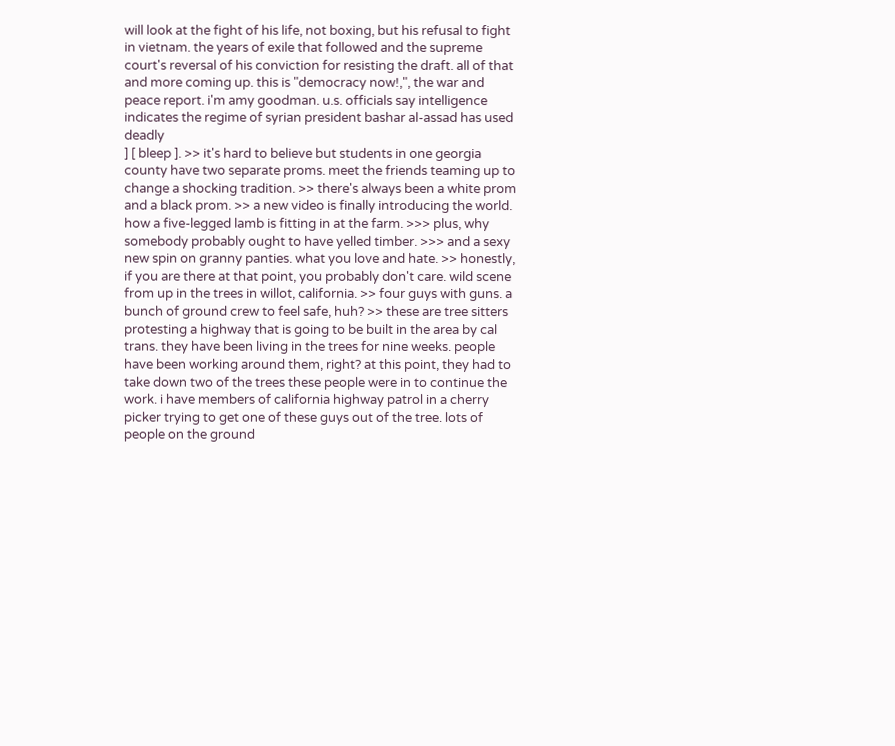will look at the fight of his life, not boxing, but his refusal to fight in vietnam. the years of exile that followed and the supreme court's reversal of his conviction for resisting the draft. all of that and more coming up. this is "democracy now!,", the war and peace report. i'm amy goodman. u.s. officials say intelligence indicates the regime of syrian president bashar al-assad has used deadly
] [ bleep ]. >> it's hard to believe but students in one georgia county have two separate proms. meet the friends teaming up to change a shocking tradition. >> there's always been a white prom and a black prom. >> a new video is finally introducing the world. how a five-legged lamb is fitting in at the farm. >>> plus, why somebody probably ought to have yelled timber. >>> and a sexy new spin on granny panties. what you love and hate. >> honestly, if you are there at that point, you probably don't care. wild scene from up in the trees in willot, california. >> four guys with guns. a bunch of ground crew to feel safe, huh? >> these are tree sitters protesting a highway that is going to be built in the area by cal trans. they have been living in the trees for nine weeks. people have been working around them, right? at this point, they had to take down two of the trees these people were in to continue the work. i have members of california highway patrol in a cherry picker trying to get one of these guys out of the tree. lots of people on the ground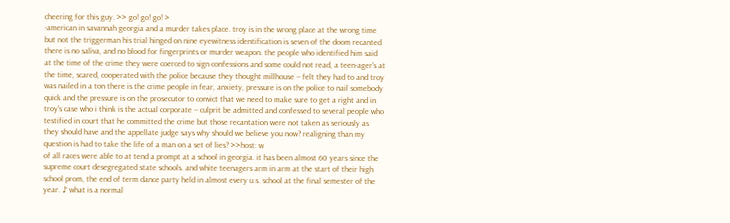cheering for this guy. >> go! go! go! >
-american in savannah georgia and a murder takes place. troy is in the wrong place at the wrong time but not the triggerman his trial hinged on nine eyewitness identification is seven of the doom recanted there is no saliva, and no blood for fingerprints or murder weapon. the people who identified him said at the time of the crime they were coerced to sign confessions and some could not read, a teen-ager's at the time, scared, cooperated with the police because they thought millhouse -- felt they had to and troy was nailed in a ton there is the crime people in fear, anxiety, pressure is on the police to nail somebody quick and the pressure is on the prosecutor to convict that we need to make sure to get a right and in troy's case who i think is the actual corporate -- culprit be admitted and confessed to several people who testified in court that he committed the crime but those recantation were not taken as seriously as they should have and the appellate judge says why should we believe you now? realigning than my question is had to take the life of a man on a set of lies? >>host: w
of all races were able to at tend a prompt at a school in georgia. it has been almost 60 years since the supreme court desegregated state schools. and white teenagers arm in arm at the start of their high school prom, the end of term dance party held in almost every u.s. school at the final semester of the year. ♪ what is a normal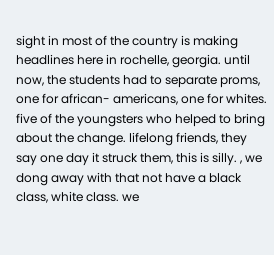sight in most of the country is making headlines here in rochelle, georgia. until now, the students had to separate proms, one for african- americans, one for whites. five of the youngsters who helped to bring about the change. lifelong friends, they say one day it struck them, this is silly. , we dong away with that not have a black class, white class. we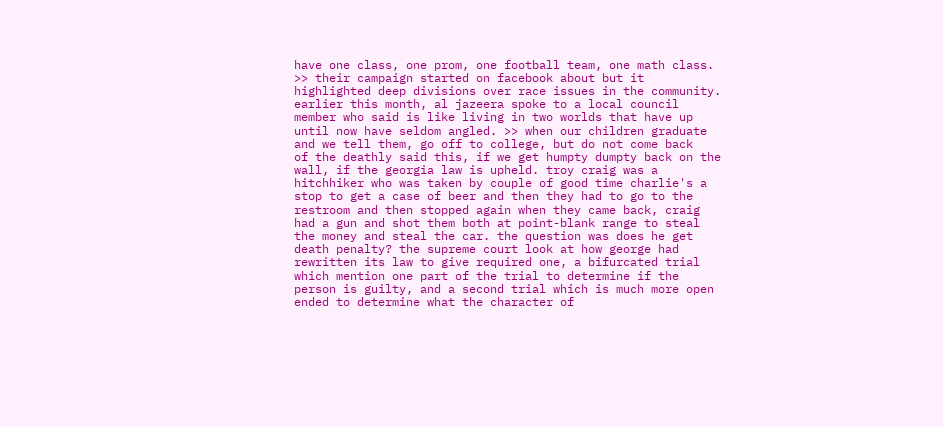have one class, one prom, one football team, one math class. >> their campaign started on facebook about but it highlighted deep divisions over race issues in the community. earlier this month, al jazeera spoke to a local council member who said is like living in two worlds that have up until now have seldom angled. >> when our children graduate and we tell them, go off to college, but do not come back
of the deathly said this, if we get humpty dumpty back on the wall, if the georgia law is upheld. troy craig was a hitchhiker who was taken by couple of good time charlie's a stop to get a case of beer and then they had to go to the restroom and then stopped again when they came back, craig had a gun and shot them both at point-blank range to steal the money and steal the car. the question was does he get death penalty? the supreme court look at how george had rewritten its law to give required one, a bifurcated trial which mention one part of the trial to determine if the person is guilty, and a second trial which is much more open ended to determine what the character of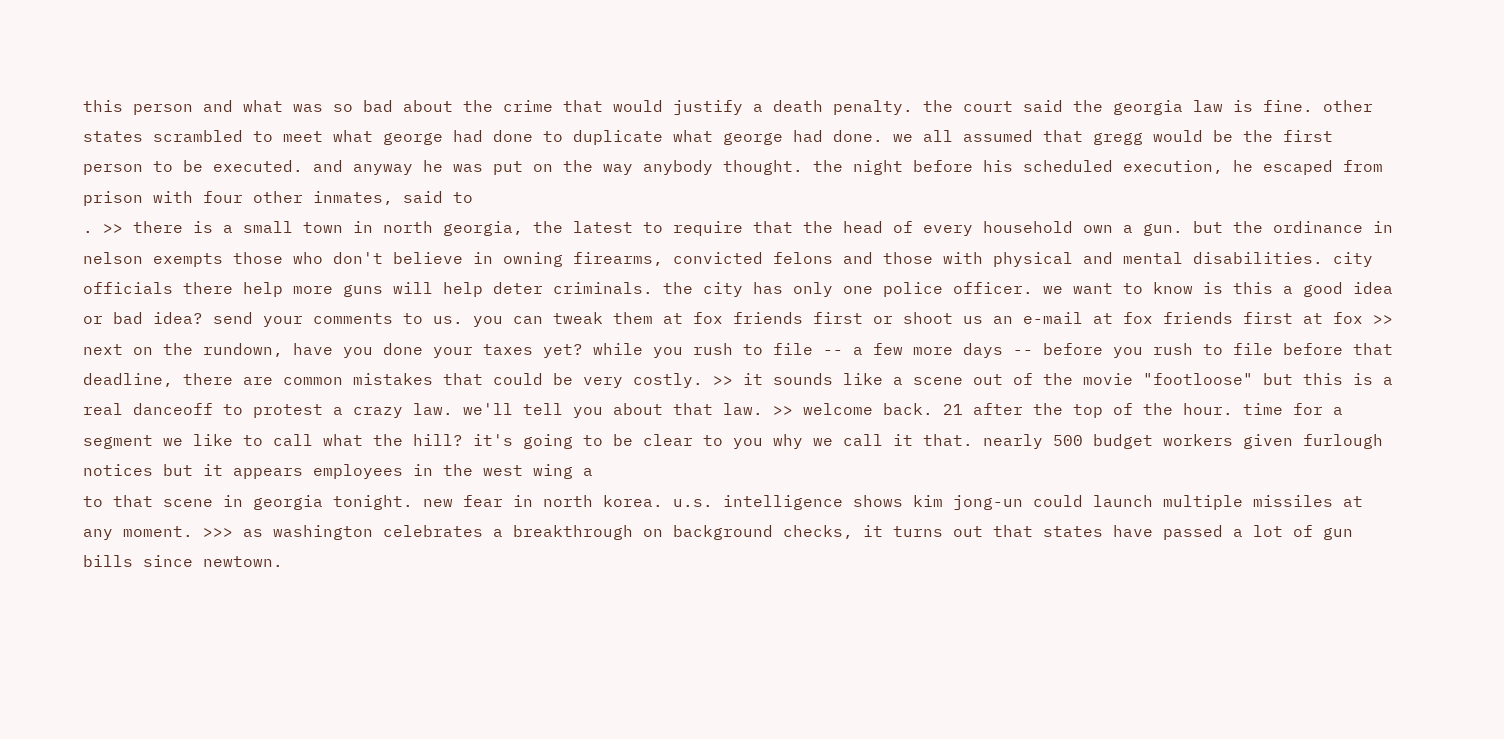this person and what was so bad about the crime that would justify a death penalty. the court said the georgia law is fine. other states scrambled to meet what george had done to duplicate what george had done. we all assumed that gregg would be the first person to be executed. and anyway he was put on the way anybody thought. the night before his scheduled execution, he escaped from prison with four other inmates, said to
. >> there is a small town in north georgia, the latest to require that the head of every household own a gun. but the ordinance in nelson exempts those who don't believe in owning firearms, convicted felons and those with physical and mental disabilities. city officials there help more guns will help deter criminals. the city has only one police officer. we want to know is this a good idea or bad idea? send your comments to us. you can tweak them at fox friends first or shoot us an e-mail at fox friends first at fox >> next on the rundown, have you done your taxes yet? while you rush to file -- a few more days -- before you rush to file before that deadline, there are common mistakes that could be very costly. >> it sounds like a scene out of the movie "footloose" but this is a real danceoff to protest a crazy law. we'll tell you about that law. >> welcome back. 21 after the top of the hour. time for a segment we like to call what the hill? it's going to be clear to you why we call it that. nearly 500 budget workers given furlough notices but it appears employees in the west wing a
to that scene in georgia tonight. new fear in north korea. u.s. intelligence shows kim jong-un could launch multiple missiles at any moment. >>> as washington celebrates a breakthrough on background checks, it turns out that states have passed a lot of gun bills since newtown.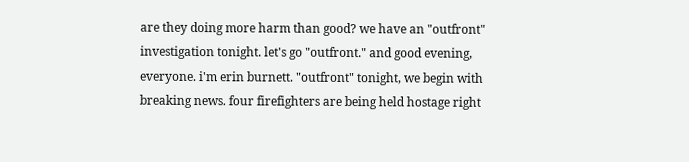are they doing more harm than good? we have an "outfront" investigation tonight. let's go "outfront." and good evening, everyone. i'm erin burnett. "outfront" tonight, we begin with breaking news. four firefighters are being held hostage right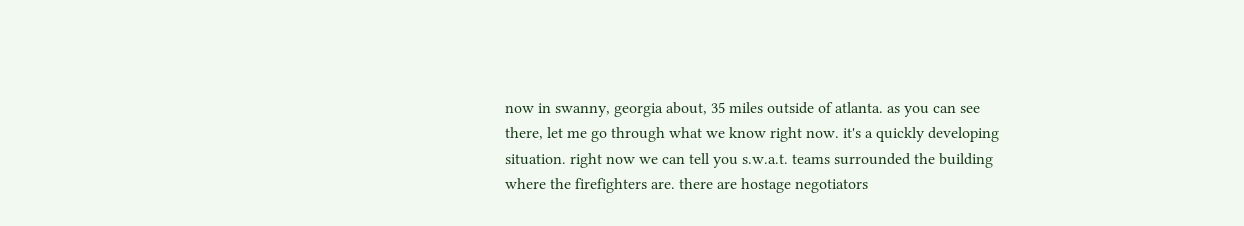now in swanny, georgia about, 35 miles outside of atlanta. as you can see there, let me go through what we know right now. it's a quickly developing situation. right now we can tell you s.w.a.t. teams surrounded the building where the firefighters are. there are hostage negotiators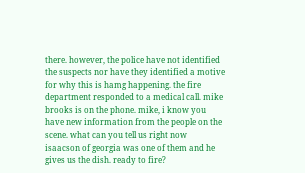there. however, the police have not identified the suspects nor have they identified a motive for why this is hamg happening. the fire department responded to a medical call. mike brooks is on the phone. mike, i know you have new information from the people on the scene. what can you tell us right now
isaacson of georgia was one of them and he gives us the dish. ready to fire?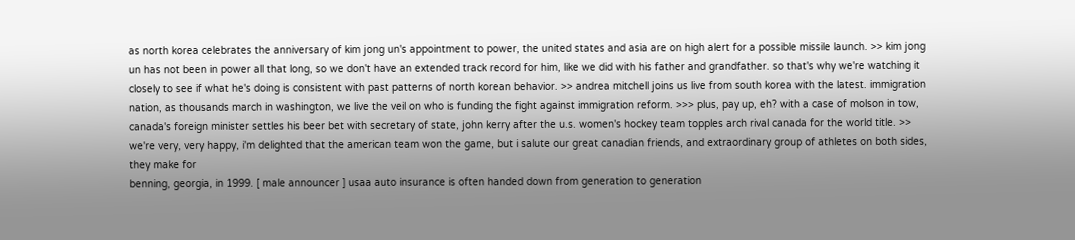as north korea celebrates the anniversary of kim jong un's appointment to power, the united states and asia are on high alert for a possible missile launch. >> kim jong un has not been in power all that long, so we don't have an extended track record for him, like we did with his father and grandfather. so that's why we're watching it closely to see if what he's doing is consistent with past patterns of north korean behavior. >> andrea mitchell joins us live from south korea with the latest. immigration nation, as thousands march in washington, we live the veil on who is funding the fight against immigration reform. >>> plus, pay up, eh? with a case of molson in tow, canada's foreign minister settles his beer bet with secretary of state, john kerry after the u.s. women's hockey team topples arch rival canada for the world title. >> we're very, very happy, i'm delighted that the american team won the game, but i salute our great canadian friends, and extraordinary group of athletes on both sides, they make for
benning, georgia, in 1999. [ male announcer ] usaa auto insurance is often handed down from generation to generation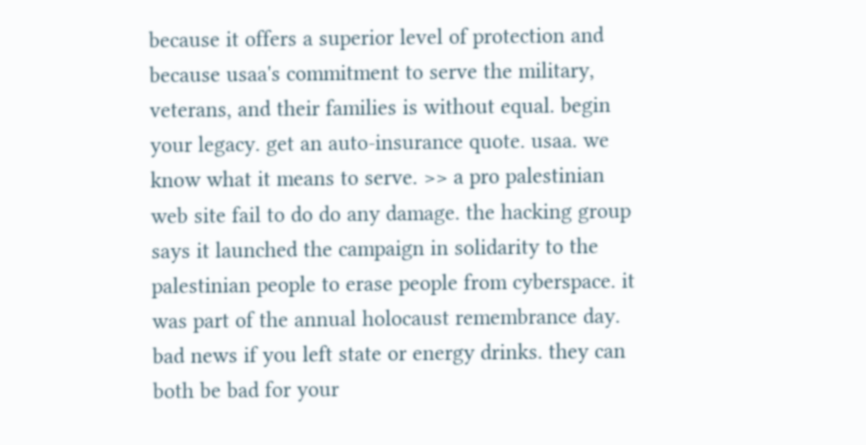because it offers a superior level of protection and because usaa's commitment to serve the military, veterans, and their families is without equal. begin your legacy. get an auto-insurance quote. usaa. we know what it means to serve. >> a pro palestinian web site fail to do do any damage. the hacking group says it launched the campaign in solidarity to the palestinian people to erase people from cyberspace. it was part of the annual holocaust remembrance day. bad news if you left state or energy drinks. they can both be bad for your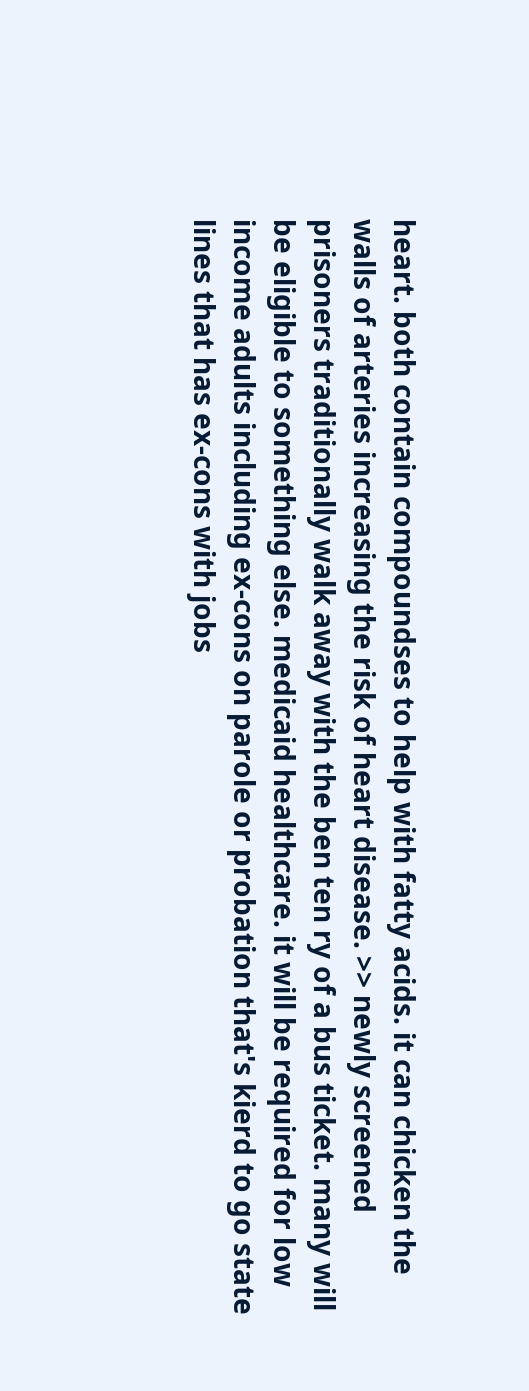heart. both contain compoundses to help with fatty acids. it can chicken the walls of arteries increasing the risk of heart disease. >> newly screened prisoners traditionally walk away with the ben ten ry of a bus ticket. many will be eligible to something else. medicaid healthcare. it will be required for low income adults including ex-cons on parole or probation that's kierd to go state lines that has ex-cons with jobs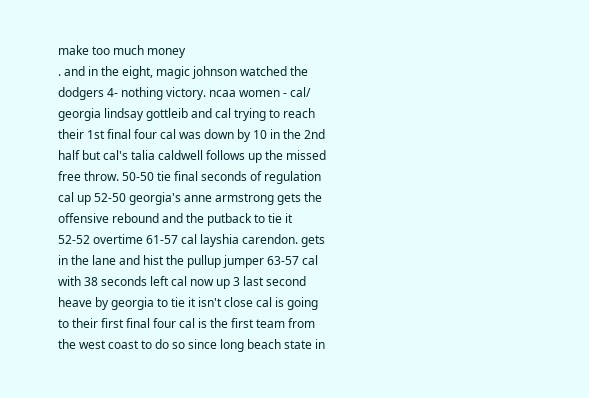make too much money
. and in the eight, magic johnson watched the dodgers 4- nothing victory. ncaa women - cal/ georgia lindsay gottleib and cal trying to reach their 1st final four cal was down by 10 in the 2nd half but cal's talia caldwell follows up the missed free throw. 50-50 tie final seconds of regulation cal up 52-50 georgia's anne armstrong gets the offensive rebound and the putback to tie it 52-52 overtime 61-57 cal layshia carendon. gets in the lane and hist the pullup jumper 63-57 cal with 38 seconds left cal now up 3 last second heave by georgia to tie it isn't close cal is going to their first final four cal is the first team from the west coast to do so since long beach state in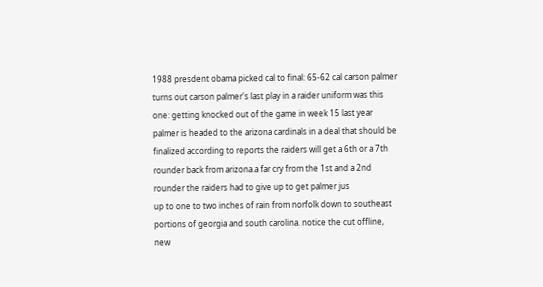1988 presdent obama picked cal to final: 65-62 cal carson palmer turns out carson palmer's last play in a raider uniform was this one: getting knocked out of the game in week 15 last year palmer is headed to the arizona cardinals in a deal that should be finalized according to reports the raiders will get a 6th or a 7th rounder back from arizona.a far cry from the 1st and a 2nd rounder the raiders had to give up to get palmer jus
up to one to two inches of rain from norfolk down to southeast portions of georgia and south carolina. notice the cut offline, new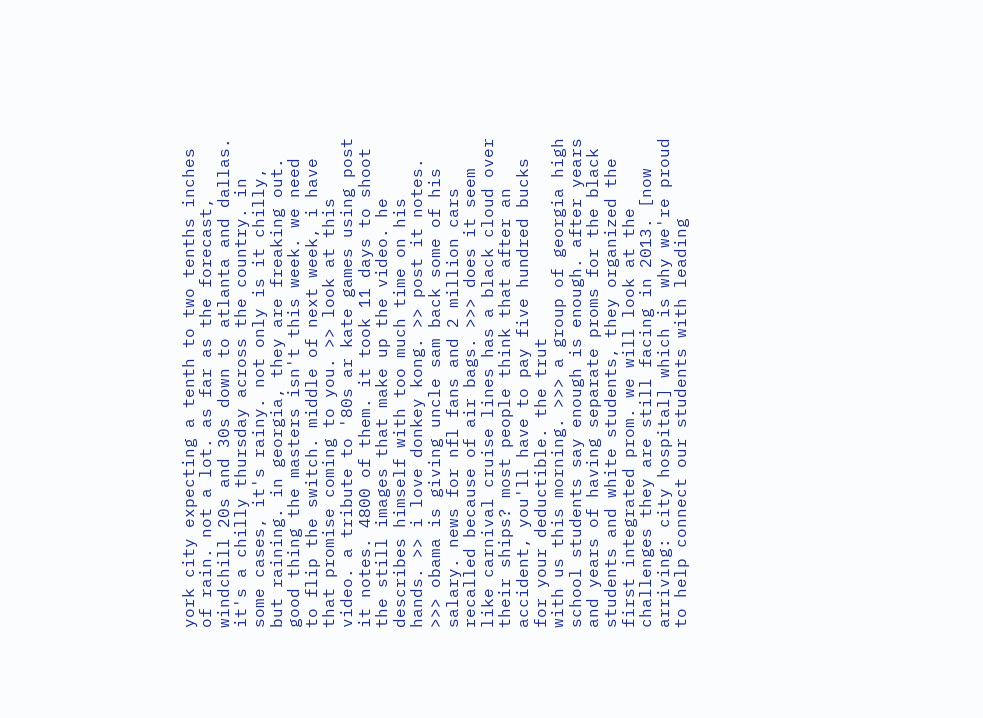york city expecting a tenth to two tenths inches of rain. not a lot. as far as the forecast, windchill 20s and 30s down to atlanta and dallas. it's a chilly thursday across the country. in some cases, it's rainy. not only is it chilly, but raining. in georgia, they are freaking out. good thing the masters isn't this week. we need to flip the switch. middle of next week, i have that promise coming to you. >> look at this video. a tribute to '80s ar kate games using post it notes. 4800 of them. it took 11 days to shoot the still images that make up the video. he describes himself with too much time on his hands. >> i love donkey kong. >> post it notes. >>> obama is giving uncle sam back some of his salary. news for nfl fans and 2 million cars recalled because of air bags. >>> does it seem like carnival cruise lines has a black cloud over their ships? most people think that after an accident, you'll have to pay five hundred bucks for your deductible. the trut
with us this morning. >>> a group of georgia high school students say enough is enough. after years and years of having separate proms for the black students and white students, they organized the first integrated prom. we will look at the challenges they are still facing in 2013. [now arriving: city hospital] which is why we're proud to help connect our students with leading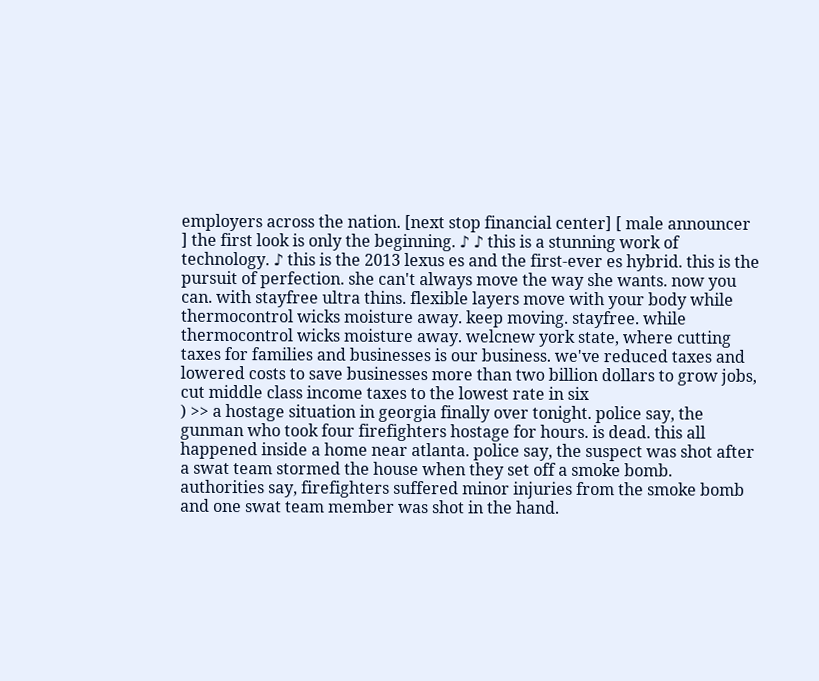employers across the nation. [next stop financial center] [ male announcer ] the first look is only the beginning. ♪ ♪ this is a stunning work of technology. ♪ this is the 2013 lexus es and the first-ever es hybrid. this is the pursuit of perfection. she can't always move the way she wants. now you can. with stayfree ultra thins. flexible layers move with your body while thermocontrol wicks moisture away. keep moving. stayfree. while thermocontrol wicks moisture away. welcnew york state, where cutting taxes for families and businesses is our business. we've reduced taxes and lowered costs to save businesses more than two billion dollars to grow jobs, cut middle class income taxes to the lowest rate in six
) >> a hostage situation in georgia finally over tonight. police say, the gunman who took four firefighters hostage for hours. is dead. this all happened inside a home near atlanta. police say, the suspect was shot after a swat team stormed the house when they set off a smoke bomb. authorities say, firefighters suffered minor injuries from the smoke bomb and one swat team member was shot in the hand.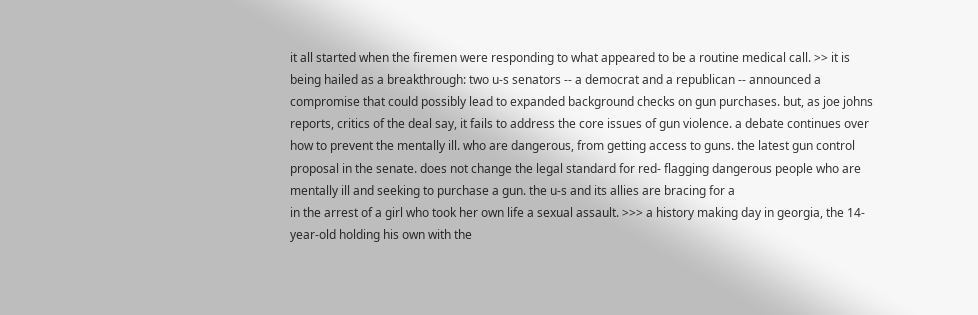it all started when the firemen were responding to what appeared to be a routine medical call. >> it is being hailed as a breakthrough: two u-s senators -- a democrat and a republican -- announced a compromise that could possibly lead to expanded background checks on gun purchases. but, as joe johns reports, critics of the deal say, it fails to address the core issues of gun violence. a debate continues over how to prevent the mentally ill. who are dangerous, from getting access to guns. the latest gun control proposal in the senate. does not change the legal standard for red- flagging dangerous people who are mentally ill and seeking to purchase a gun. the u-s and its allies are bracing for a
in the arrest of a girl who took her own life a sexual assault. >>> a history making day in georgia, the 14-year-old holding his own with the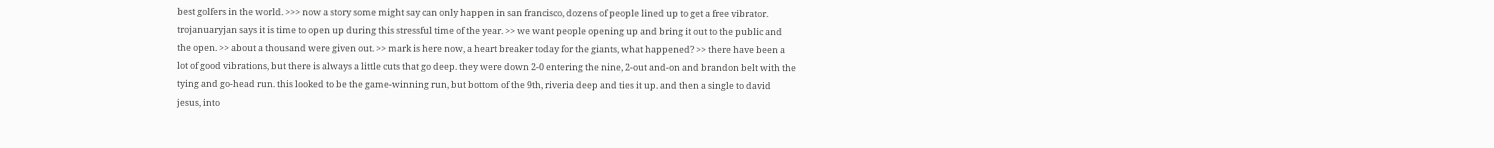best golfers in the world. >>> now a story some might say can only happen in san francisco, dozens of people lined up to get a free vibrator. trojanuaryjan says it is time to open up during this stressful time of the year. >> we want people opening up and bring it out to the public and the open. >> about a thousand were given out. >> mark is here now, a heart breaker today for the giants, what happened? >> there have been a lot of good vibrations, but there is always a little cuts that go deep. they were down 2-0 entering the nine, 2-out and-on and brandon belt with the tying and go-head run. this looked to be the game-winning run, but bottom of the 9th, riveria deep and ties it up. and then a single to david jesus, into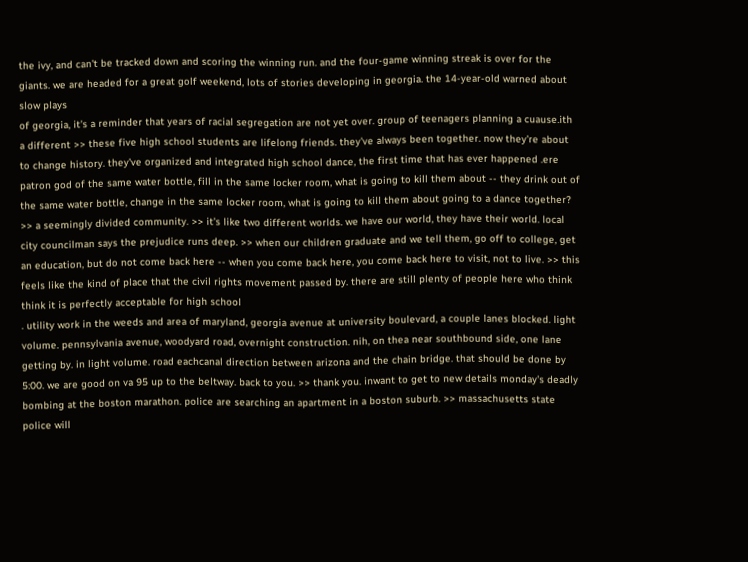the ivy, and can't be tracked down and scoring the winning run. and the four-game winning streak is over for the giants. we are headed for a great golf weekend, lots of stories developing in georgia. the 14-year-old warned about slow plays
of georgia, it's a reminder that years of racial segregation are not yet over. group of teenagers planning a cuause.ith a different >> these five high school students are lifelong friends. they've always been together. now they're about to change history. they've organized and integrated high school dance, the first time that has ever happened .ere patron god of the same water bottle, fill in the same locker room, what is going to kill them about -- they drink out of the same water bottle, change in the same locker room, what is going to kill them about going to a dance together? >> a seemingly divided community. >> it's like two different worlds. we have our world, they have their world. local city councilman says the prejudice runs deep. >> when our children graduate and we tell them, go off to college, get an education, but do not come back here -- when you come back here, you come back here to visit, not to live. >> this feels like the kind of place that the civil rights movement passed by. there are still plenty of people here who think think it is perfectly acceptable for high school
. utility work in the weeds and area of maryland, georgia avenue at university boulevard, a couple lanes blocked. light volume. pennsylvania avenue, woodyard road, overnight construction. nih, on thea near southbound side, one lane getting by. in light volume. road eachcanal direction between arizona and the chain bridge. that should be done by 5:00. we are good on va 95 up to the beltway. back to you. >> thank you. inwant to get to new details monday's deadly bombing at the boston marathon. police are searching an apartment in a boston suburb. >> massachusetts state police will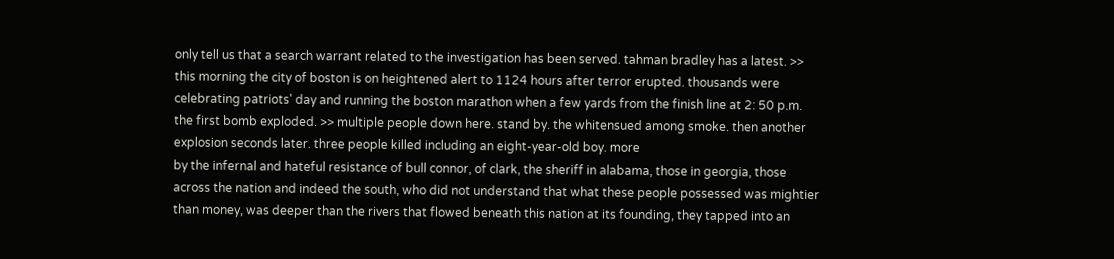only tell us that a search warrant related to the investigation has been served. tahman bradley has a latest. >> this morning the city of boston is on heightened alert to 1124 hours after terror erupted. thousands were celebrating patriots' day and running the boston marathon when a few yards from the finish line at 2: 50 p.m. the first bomb exploded. >> multiple people down here. stand by. the whitensued among smoke. then another explosion seconds later. three people killed including an eight-year-old boy. more
by the infernal and hateful resistance of bull connor, of clark, the sheriff in alabama, those in georgia, those across the nation and indeed the south, who did not understand that what these people possessed was mightier than money, was deeper than the rivers that flowed beneath this nation at its founding, they tapped into an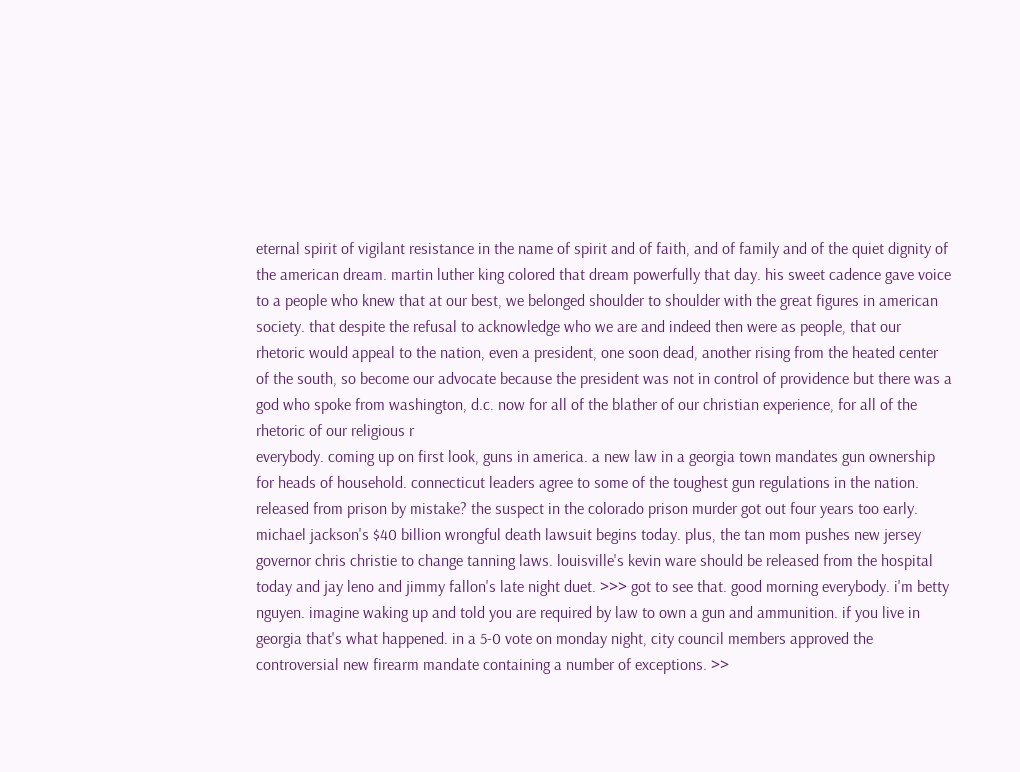eternal spirit of vigilant resistance in the name of spirit and of faith, and of family and of the quiet dignity of the american dream. martin luther king colored that dream powerfully that day. his sweet cadence gave voice to a people who knew that at our best, we belonged shoulder to shoulder with the great figures in american society. that despite the refusal to acknowledge who we are and indeed then were as people, that our rhetoric would appeal to the nation, even a president, one soon dead, another rising from the heated center of the south, so become our advocate because the president was not in control of providence but there was a god who spoke from washington, d.c. now for all of the blather of our christian experience, for all of the rhetoric of our religious r
everybody. coming up on first look, guns in america. a new law in a georgia town mandates gun ownership for heads of household. connecticut leaders agree to some of the toughest gun regulations in the nation. released from prison by mistake? the suspect in the colorado prison murder got out four years too early. michael jackson's $40 billion wrongful death lawsuit begins today. plus, the tan mom pushes new jersey governor chris christie to change tanning laws. louisville's kevin ware should be released from the hospital today and jay leno and jimmy fallon's late night duet. >>> got to see that. good morning everybody. i'm betty nguyen. imagine waking up and told you are required by law to own a gun and ammunition. if you live in georgia that's what happened. in a 5-0 vote on monday night, city council members approved the controversial new firearm mandate containing a number of exceptions. >>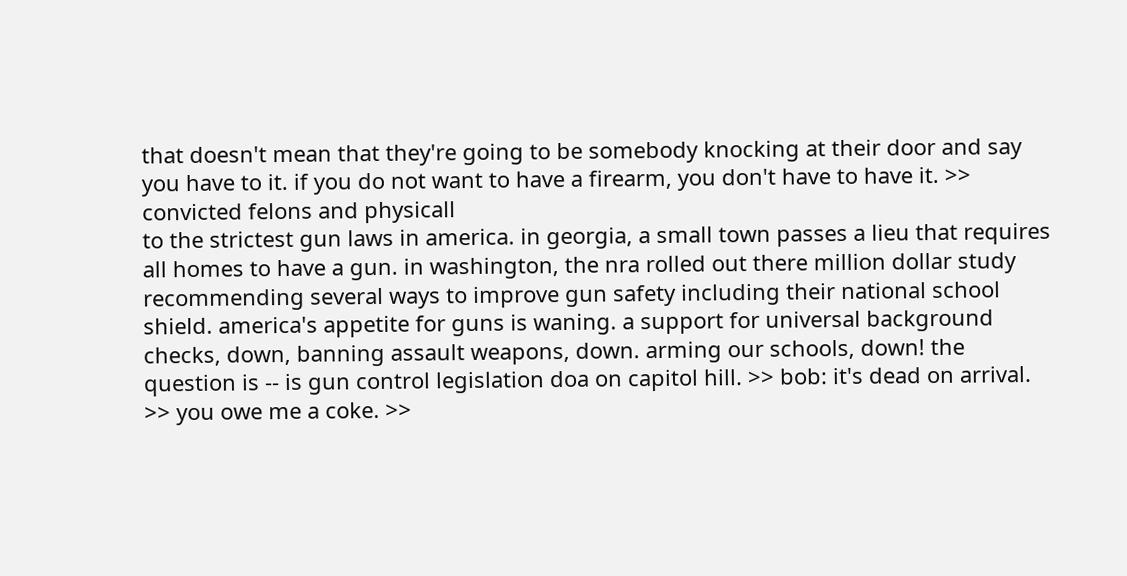that doesn't mean that they're going to be somebody knocking at their door and say you have to it. if you do not want to have a firearm, you don't have to have it. >> convicted felons and physicall
to the strictest gun laws in america. in georgia, a small town passes a lieu that requires all homes to have a gun. in washington, the nra rolled out there million dollar study recommending several ways to improve gun safety including their national school shield. america's appetite for guns is waning. a support for universal background checks, down, banning assault weapons, down. arming our schools, down! the question is -- is gun control legislation doa on capitol hill. >> bob: it's dead on arrival. >> you owe me a coke. >>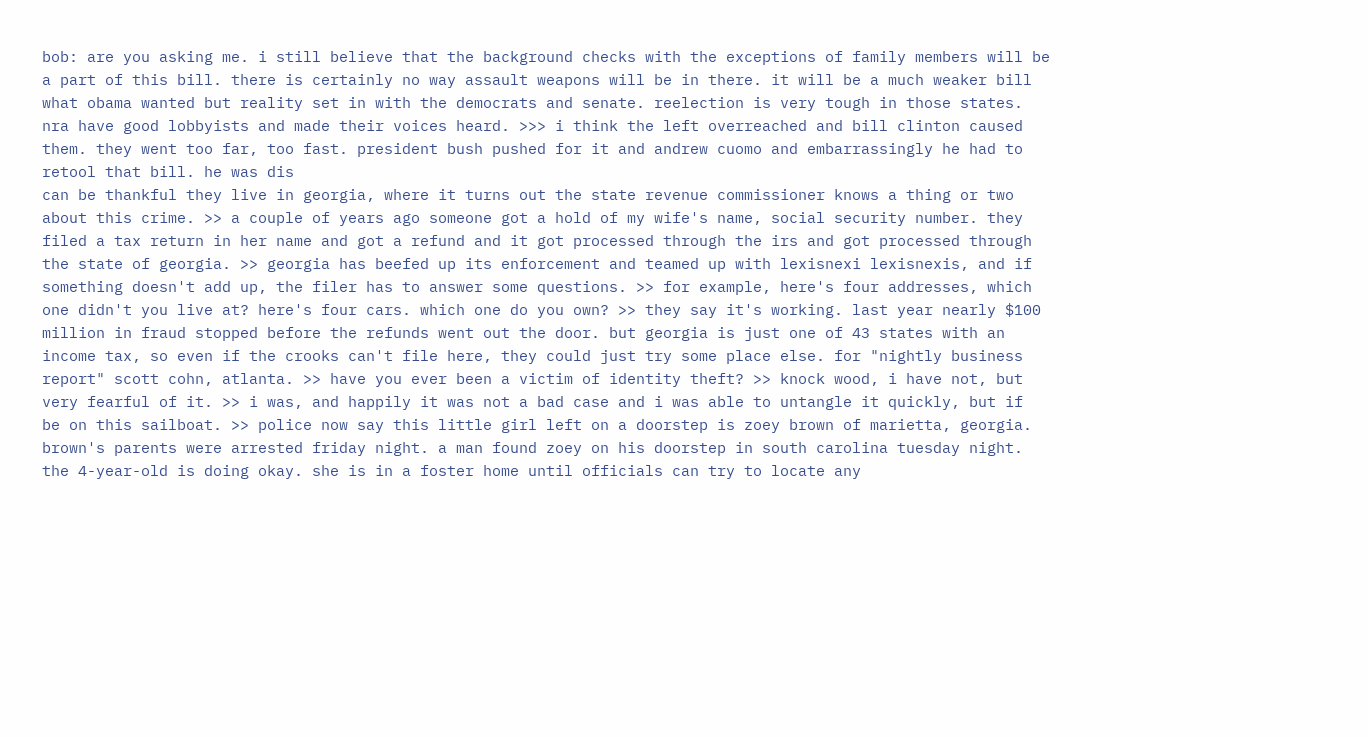bob: are you asking me. i still believe that the background checks with the exceptions of family members will be a part of this bill. there is certainly no way assault weapons will be in there. it will be a much weaker bill what obama wanted but reality set in with the democrats and senate. reelection is very tough in those states. nra have good lobbyists and made their voices heard. >>> i think the left overreached and bill clinton caused them. they went too far, too fast. president bush pushed for it and andrew cuomo and embarrassingly he had to retool that bill. he was dis
can be thankful they live in georgia, where it turns out the state revenue commissioner knows a thing or two about this crime. >> a couple of years ago someone got a hold of my wife's name, social security number. they filed a tax return in her name and got a refund and it got processed through the irs and got processed through the state of georgia. >> georgia has beefed up its enforcement and teamed up with lexisnexi lexisnexis, and if something doesn't add up, the filer has to answer some questions. >> for example, here's four addresses, which one didn't you live at? here's four cars. which one do you own? >> they say it's working. last year nearly $100 million in fraud stopped before the refunds went out the door. but georgia is just one of 43 states with an income tax, so even if the crooks can't file here, they could just try some place else. for "nightly business report" scott cohn, atlanta. >> have you ever been a victim of identity theft? >> knock wood, i have not, but very fearful of it. >> i was, and happily it was not a bad case and i was able to untangle it quickly, but if
be on this sailboat. >> police now say this little girl left on a doorstep is zoey brown of marietta, georgia. brown's parents were arrested friday night. a man found zoey on his doorstep in south carolina tuesday night. the 4-year-old is doing okay. she is in a foster home until officials can try to locate any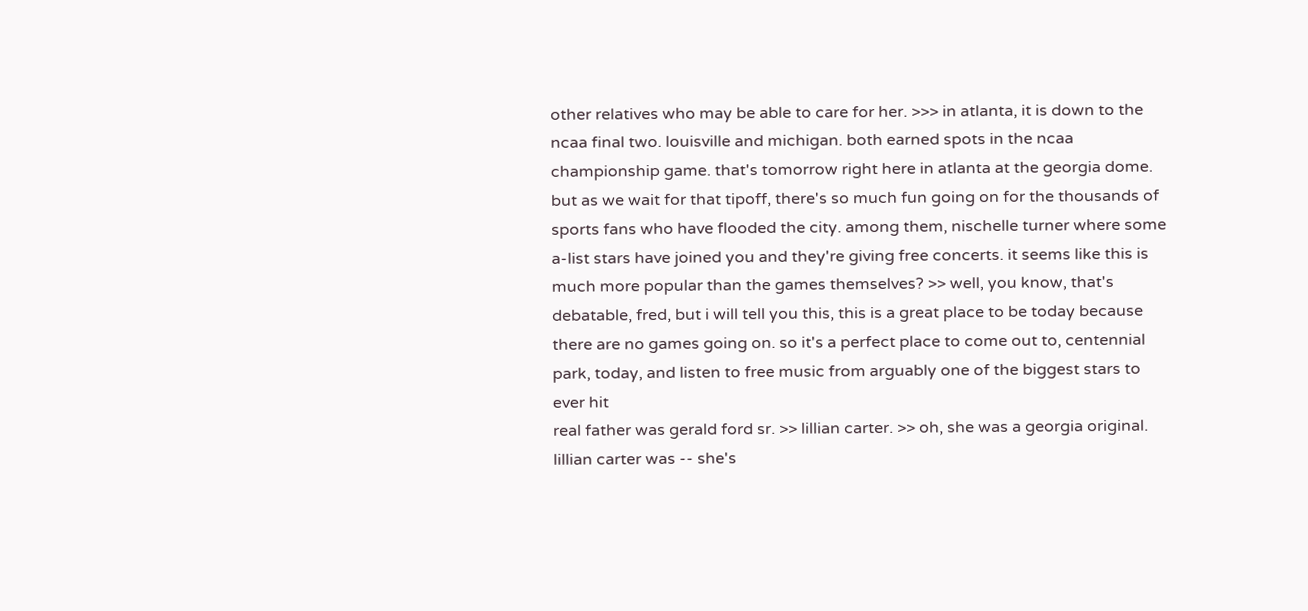other relatives who may be able to care for her. >>> in atlanta, it is down to the ncaa final two. louisville and michigan. both earned spots in the ncaa championship game. that's tomorrow right here in atlanta at the georgia dome. but as we wait for that tipoff, there's so much fun going on for the thousands of sports fans who have flooded the city. among them, nischelle turner where some a-list stars have joined you and they're giving free concerts. it seems like this is much more popular than the games themselves? >> well, you know, that's debatable, fred, but i will tell you this, this is a great place to be today because there are no games going on. so it's a perfect place to come out to, centennial park, today, and listen to free music from arguably one of the biggest stars to ever hit
real father was gerald ford sr. >> lillian carter. >> oh, she was a georgia original. lillian carter was -- she's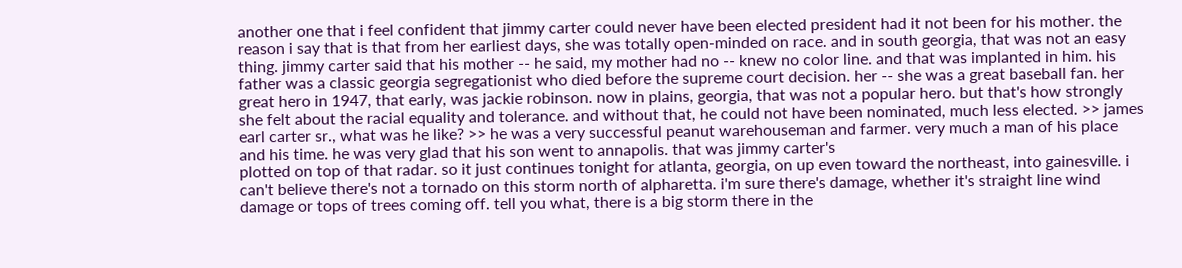another one that i feel confident that jimmy carter could never have been elected president had it not been for his mother. the reason i say that is that from her earliest days, she was totally open-minded on race. and in south georgia, that was not an easy thing. jimmy carter said that his mother -- he said, my mother had no -- knew no color line. and that was implanted in him. his father was a classic georgia segregationist who died before the supreme court decision. her -- she was a great baseball fan. her great hero in 1947, that early, was jackie robinson. now in plains, georgia, that was not a popular hero. but that's how strongly she felt about the racial equality and tolerance. and without that, he could not have been nominated, much less elected. >> james earl carter sr., what was he like? >> he was a very successful peanut warehouseman and farmer. very much a man of his place and his time. he was very glad that his son went to annapolis. that was jimmy carter's
plotted on top of that radar. so it just continues tonight for atlanta, georgia, on up even toward the northeast, into gainesville. i can't believe there's not a tornado on this storm north of alpharetta. i'm sure there's damage, whether it's straight line wind damage or tops of trees coming off. tell you what, there is a big storm there in the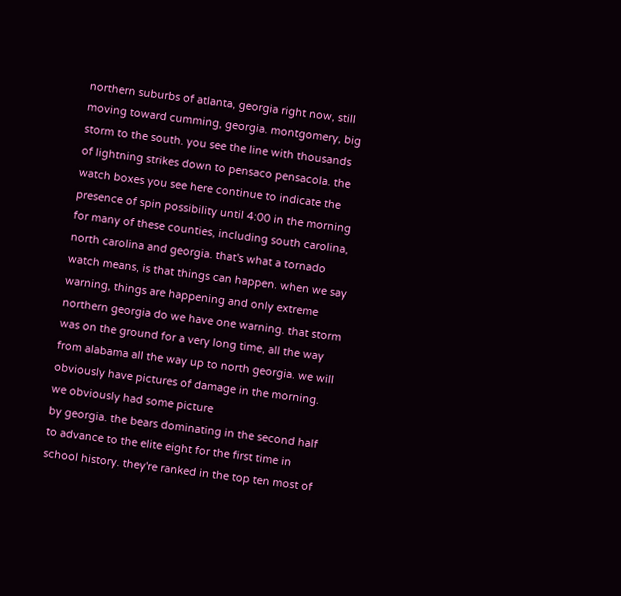northern suburbs of atlanta, georgia right now, still moving toward cumming, georgia. montgomery, big storm to the south. you see the line with thousands of lightning strikes down to pensaco pensacola. the watch boxes you see here continue to indicate the presence of spin possibility until 4:00 in the morning for many of these counties, including south carolina, north carolina and georgia. that's what a tornado watch means, is that things can happen. when we say warning, things are happening and only extreme northern georgia do we have one warning. that storm was on the ground for a very long time, all the way from alabama all the way up to north georgia. we will obviously have pictures of damage in the morning. we obviously had some picture
by georgia. the bears dominating in the second half to advance to the elite eight for the first time in school history. they're ranked in the top ten most of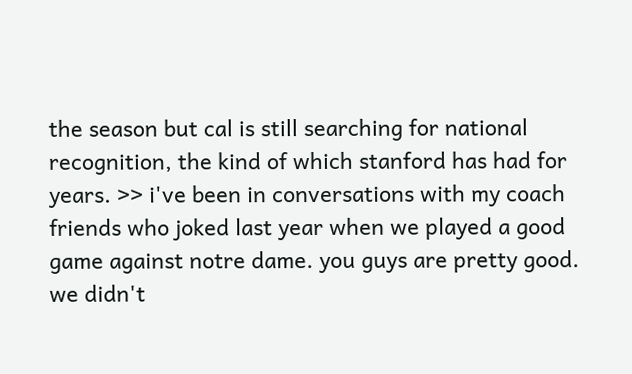the season but cal is still searching for national recognition, the kind of which stanford has had for years. >> i've been in conversations with my coach friends who joked last year when we played a good game against notre dame. you guys are pretty good. we didn't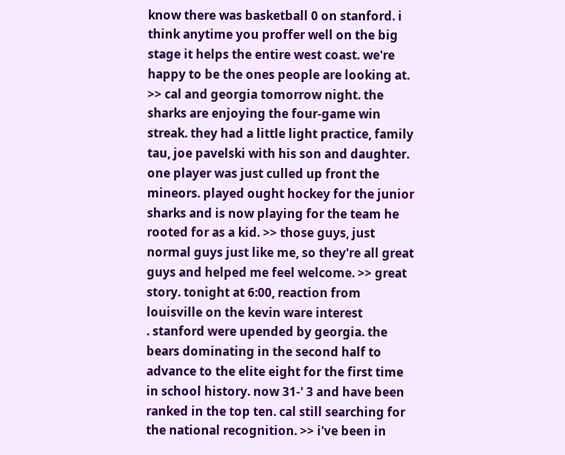know there was basketball 0 on stanford. i think anytime you proffer well on the big stage it helps the entire west coast. we're happy to be the ones people are looking at. >> cal and georgia tomorrow night. the sharks are enjoying the four-game win streak. they had a little light practice, family tau, joe pavelski with his son and daughter. one player was just culled up front the mineors. played ought hockey for the junior sharks and is now playing for the team he rooted for as a kid. >> those guys, just normal guys just like me, so they're all great guys and helped me feel welcome. >> great story. tonight at 6:00, reaction from louisville on the kevin ware interest
. stanford were upended by georgia. the bears dominating in the second half to advance to the elite eight for the first time in school history. now 31-' 3 and have been ranked in the top ten. cal still searching for the national recognition. >> i've been in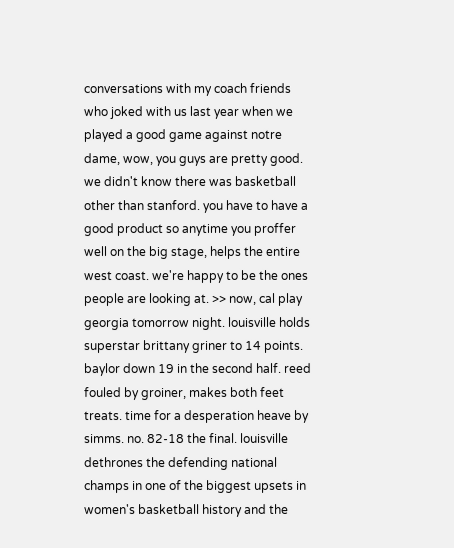conversations with my coach friends who joked with us last year when we played a good game against notre dame, wow, you guys are pretty good. we didn't know there was basketball other than stanford. you have to have a good product so anytime you proffer well on the big stage, helps the entire west coast. we're happy to be the ones people are looking at. >> now, cal play georgia tomorrow night. louisville holds superstar brittany griner to 14 points. baylor down 19 in the second half. reed fouled by groiner, makes both feet treats. time for a desperation heave by simms. no. 82-18 the final. louisville dethrones the defending national champs in one of the biggest upsets in women's basketball history and the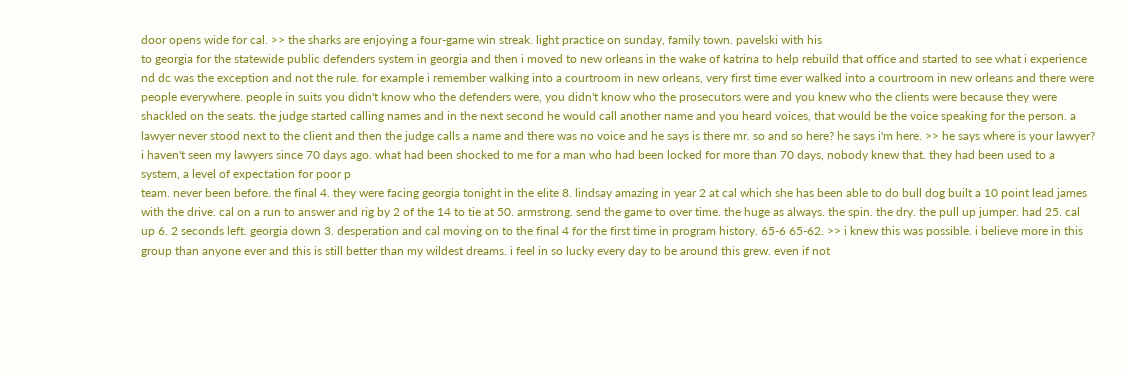door opens wide for cal. >> the sharks are enjoying a four-game win streak. light practice on sunday, family town. pavelski with his
to georgia for the statewide public defenders system in georgia and then i moved to new orleans in the wake of katrina to help rebuild that office and started to see what i experience nd dc was the exception and not the rule. for example i remember walking into a courtroom in new orleans, very first time ever walked into a courtroom in new orleans and there were people everywhere. people in suits you didn't know who the defenders were, you didn't know who the prosecutors were and you knew who the clients were because they were shackled on the seats. the judge started calling names and in the next second he would call another name and you heard voices, that would be the voice speaking for the person. a lawyer never stood next to the client and then the judge calls a name and there was no voice and he says is there mr. so and so here? he says i'm here. >> he says where is your lawyer? i haven't seen my lawyers since 70 days ago. what had been shocked to me for a man who had been locked for more than 70 days, nobody knew that. they had been used to a system, a level of expectation for poor p
team. never been before. the final 4. they were facing georgia tonight in the elite 8. lindsay amazing in year 2 at cal which she has been able to do bull dog built a 10 point lead james with the drive. cal on a run to answer and rig by 2 of the 14 to tie at 50. armstrong. send the game to over time. the huge as always. the spin. the dry. the pull up jumper. had 25. cal up 6. 2 seconds left. georgia down 3. desperation and cal moving on to the final 4 for the first time in program history. 65-6 65-62. >> i knew this was possible. i believe more in this group than anyone ever and this is still better than my wildest dreams. i feel in so lucky every day to be around this grew. even if not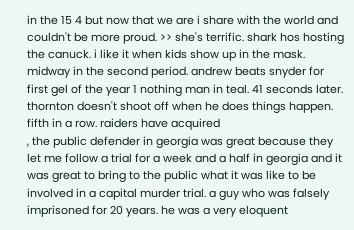in the 15 4 but now that we are i share with the world and couldn't be more proud. >> she's terrific. shark hos hosting the canuck. i like it when kids show up in the mask. midway in the second period. andrew beats snyder for first gel of the year 1 nothing man in teal. 41 seconds later. thornton doesn't shoot off when he does things happen. fifth in a row. raiders have acquired
, the public defender in georgia was great because they let me follow a trial for a week and a half in georgia and it was great to bring to the public what it was like to be involved in a capital murder trial. a guy who was falsely imprisoned for 20 years. he was a very eloquent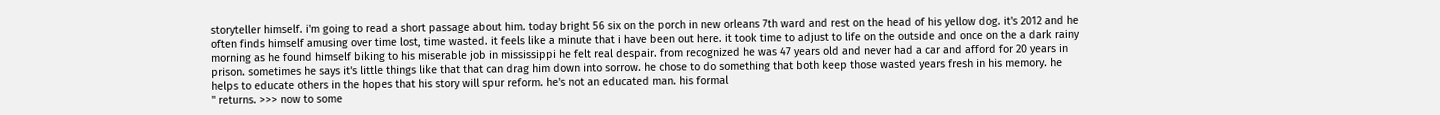storyteller himself. i'm going to read a short passage about him. today bright 56 six on the porch in new orleans 7th ward and rest on the head of his yellow dog. it's 2012 and he often finds himself amusing over time lost, time wasted. it feels like a minute that i have been out here. it took time to adjust to life on the outside and once on the a dark rainy morning as he found himself biking to his miserable job in mississippi he felt real despair. from recognized he was 47 years old and never had a car and afford for 20 years in prison. sometimes he says it's little things like that that can drag him down into sorrow. he chose to do something that both keep those wasted years fresh in his memory. he helps to educate others in the hopes that his story will spur reform. he's not an educated man. his formal
" returns. >>> now to some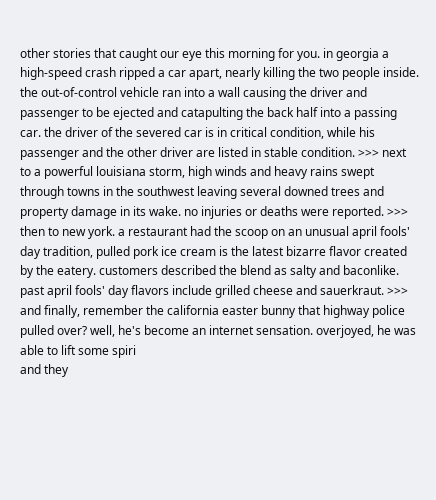other stories that caught our eye this morning for you. in georgia a high-speed crash ripped a car apart, nearly killing the two people inside. the out-of-control vehicle ran into a wall causing the driver and passenger to be ejected and catapulting the back half into a passing car. the driver of the severed car is in critical condition, while his passenger and the other driver are listed in stable condition. >>> next to a powerful louisiana storm, high winds and heavy rains swept through towns in the southwest leaving several downed trees and property damage in its wake. no injuries or deaths were reported. >>> then to new york. a restaurant had the scoop on an unusual april fools' day tradition, pulled pork ice cream is the latest bizarre flavor created by the eatery. customers described the blend as salty and baconlike. past april fools' day flavors include grilled cheese and sauerkraut. >>> and finally, remember the california easter bunny that highway police pulled over? well, he's become an internet sensation. overjoyed, he was able to lift some spiri
and they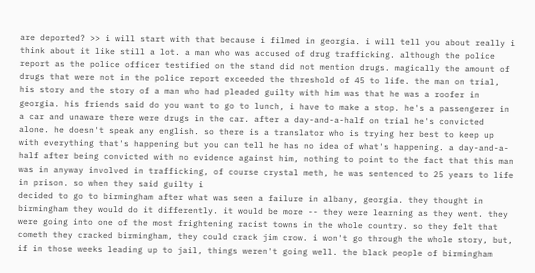are deported? >> i will start with that because i filmed in georgia. i will tell you about really i think about it like still a lot. a man who was accused of drug trafficking. although the police report as the police officer testified on the stand did not mention drugs. magically the amount of drugs that were not in the police report exceeded the threshold of 45 to life. the man on trial, his story and the story of a man who had pleaded guilty with him was that he was a roofer in georgia. his friends said do you want to go to lunch, i have to make a stop. he's a passengerer in a car and unaware there were drugs in the car. after a day-and-a-half on trial he's convicted alone. he doesn't speak any english. so there is a translator who is trying her best to keep up with everything that's happening but you can tell he has no idea of what's happening. a day-and-a-half after being convicted with no evidence against him, nothing to point to the fact that this man was in anyway involved in trafficking, of course crystal meth, he was sentenced to 25 years to life in prison. so when they said guilty i
decided to go to birmingham after what was seen a failure in albany, georgia. they thought in birmingham they would do it differently. it would be more -- they were learning as they went. they were going into one of the most frightening racist towns in the whole country. so they felt that cometh they cracked birmingham, they could crack jim crow. i won't go through the whole story, but, if in those weeks leading up to jail, things weren't going well. the black people of birmingham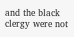and the black clergy were not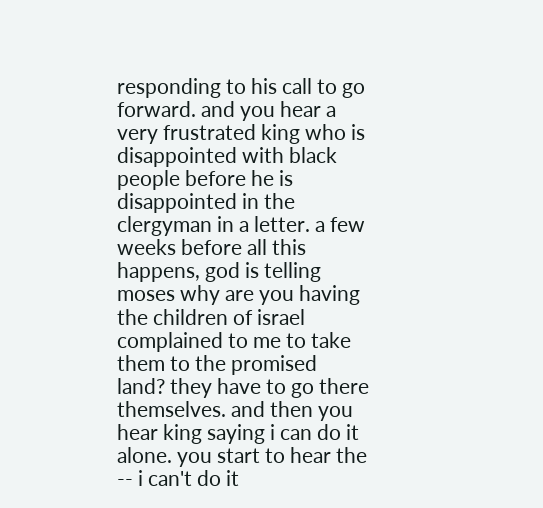responding to his call to go forward. and you hear a very frustrated king who is disappointed with black people before he is disappointed in the clergyman in a letter. a few weeks before all this happens, god is telling moses why are you having the children of israel complained to me to take them to the promised land? they have to go there themselves. and then you hear king saying i can do it alone. you start to hear the -- i can't do it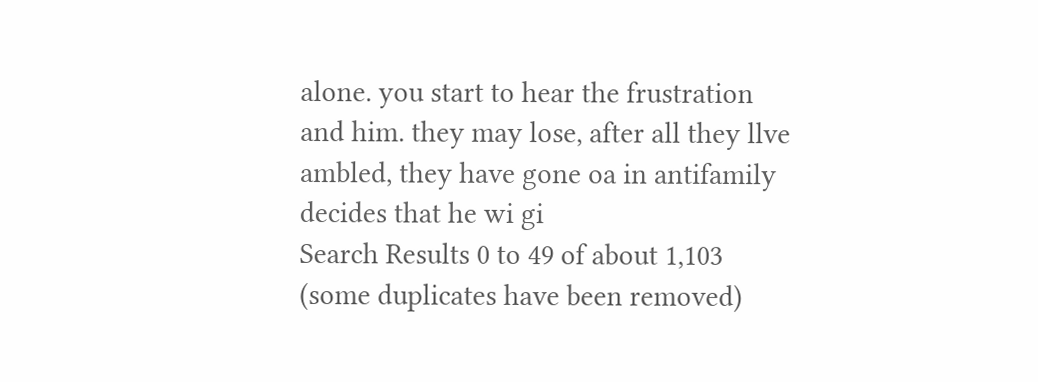alone. you start to hear the frustration and him. they may lose, after all they llve ambled, they have gone oa in antifamily decides that he wi gi
Search Results 0 to 49 of about 1,103 (some duplicates have been removed)